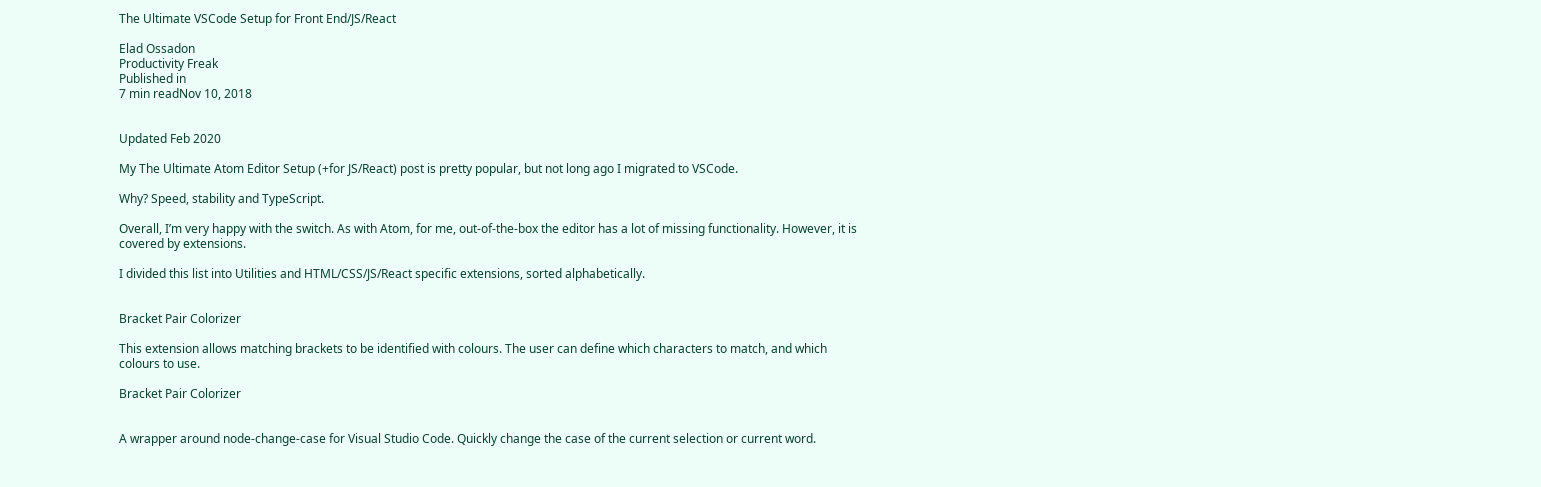The Ultimate VSCode Setup for Front End/JS/React

Elad Ossadon
Productivity Freak
Published in
7 min readNov 10, 2018


Updated Feb 2020

My The Ultimate Atom Editor Setup (+for JS/React) post is pretty popular, but not long ago I migrated to VSCode.

Why? Speed, stability and TypeScript.

Overall, I’m very happy with the switch. As with Atom, for me, out-of-the-box the editor has a lot of missing functionality. However, it is covered by extensions.

I divided this list into Utilities and HTML/CSS/JS/React specific extensions, sorted alphabetically.


Bracket Pair Colorizer

This extension allows matching brackets to be identified with colours. The user can define which characters to match, and which colours to use.

Bracket Pair Colorizer


A wrapper around node-change-case for Visual Studio Code. Quickly change the case of the current selection or current word.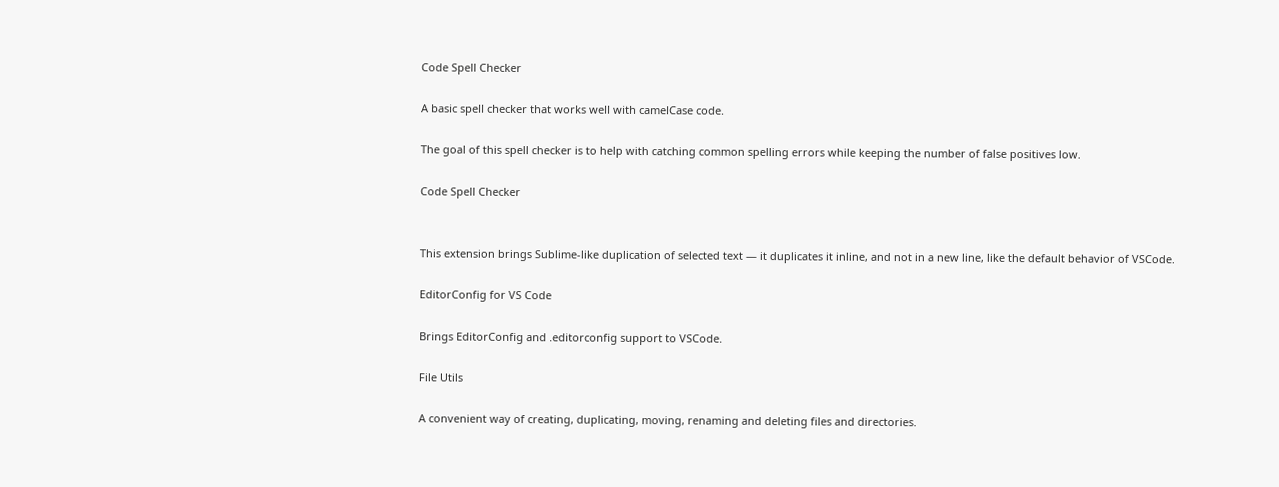Code Spell Checker

A basic spell checker that works well with camelCase code.

The goal of this spell checker is to help with catching common spelling errors while keeping the number of false positives low.

Code Spell Checker


This extension brings Sublime-like duplication of selected text — it duplicates it inline, and not in a new line, like the default behavior of VSCode.

EditorConfig for VS Code

Brings EditorConfig and .editorconfig support to VSCode.

File Utils

A convenient way of creating, duplicating, moving, renaming and deleting files and directories.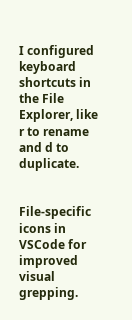I configured keyboard shortcuts in the File Explorer, like r to rename and d to duplicate.


File-specific icons in VSCode for improved visual grepping.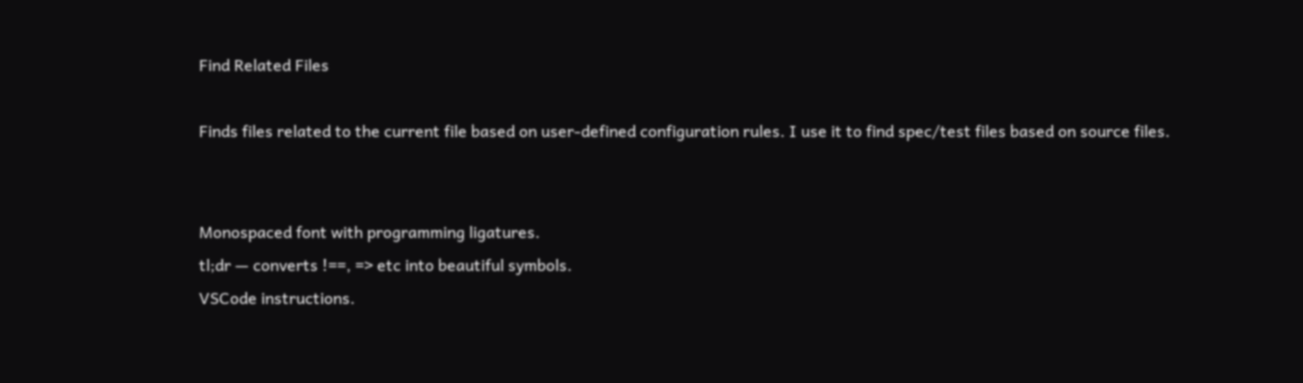Find Related Files

Finds files related to the current file based on user-defined configuration rules. I use it to find spec/test files based on source files.


Monospaced font with programming ligatures.
tl;dr — converts !==, => etc into beautiful symbols.
VSCode instructions.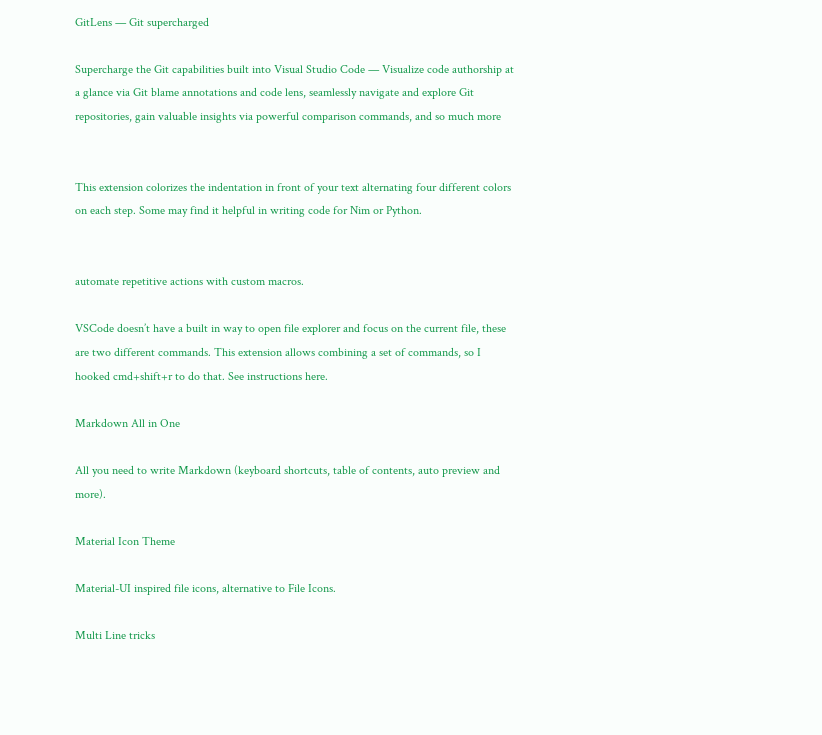GitLens — Git supercharged

Supercharge the Git capabilities built into Visual Studio Code — Visualize code authorship at a glance via Git blame annotations and code lens, seamlessly navigate and explore Git repositories, gain valuable insights via powerful comparison commands, and so much more


This extension colorizes the indentation in front of your text alternating four different colors on each step. Some may find it helpful in writing code for Nim or Python.


automate repetitive actions with custom macros.

VSCode doesn’t have a built in way to open file explorer and focus on the current file, these are two different commands. This extension allows combining a set of commands, so I hooked cmd+shift+r to do that. See instructions here.

Markdown All in One

All you need to write Markdown (keyboard shortcuts, table of contents, auto preview and more).

Material Icon Theme

Material-UI inspired file icons, alternative to File Icons.

Multi Line tricks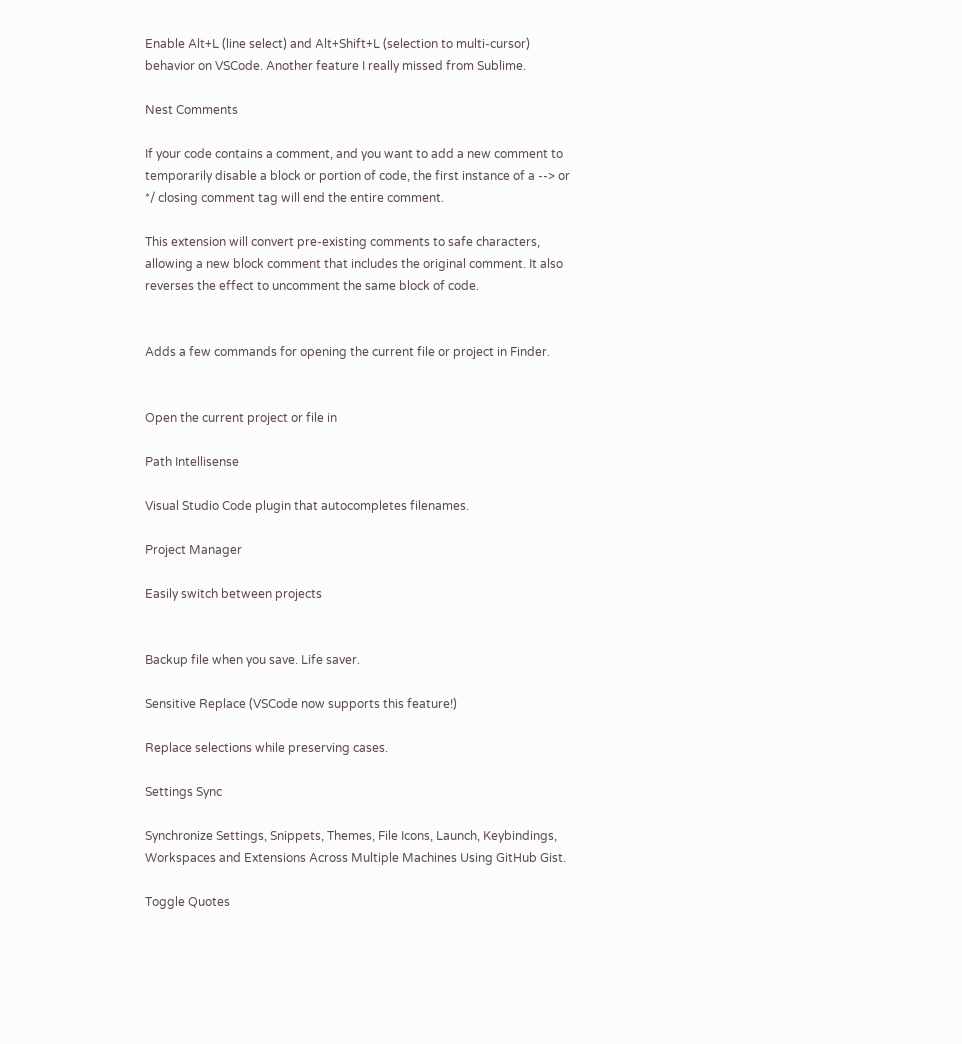Enable Alt+L (line select) and Alt+Shift+L (selection to multi-cursor) behavior on VSCode. Another feature I really missed from Sublime.

Nest Comments

If your code contains a comment, and you want to add a new comment to temporarily disable a block or portion of code, the first instance of a --> or */ closing comment tag will end the entire comment.

This extension will convert pre-existing comments to safe characters, allowing a new block comment that includes the original comment. It also reverses the effect to uncomment the same block of code.


Adds a few commands for opening the current file or project in Finder.


Open the current project or file in

Path Intellisense

Visual Studio Code plugin that autocompletes filenames.

Project Manager

Easily switch between projects


Backup file when you save. Life saver.

Sensitive Replace (VSCode now supports this feature!)

Replace selections while preserving cases.

Settings Sync

Synchronize Settings, Snippets, Themes, File Icons, Launch, Keybindings, Workspaces and Extensions Across Multiple Machines Using GitHub Gist.

Toggle Quotes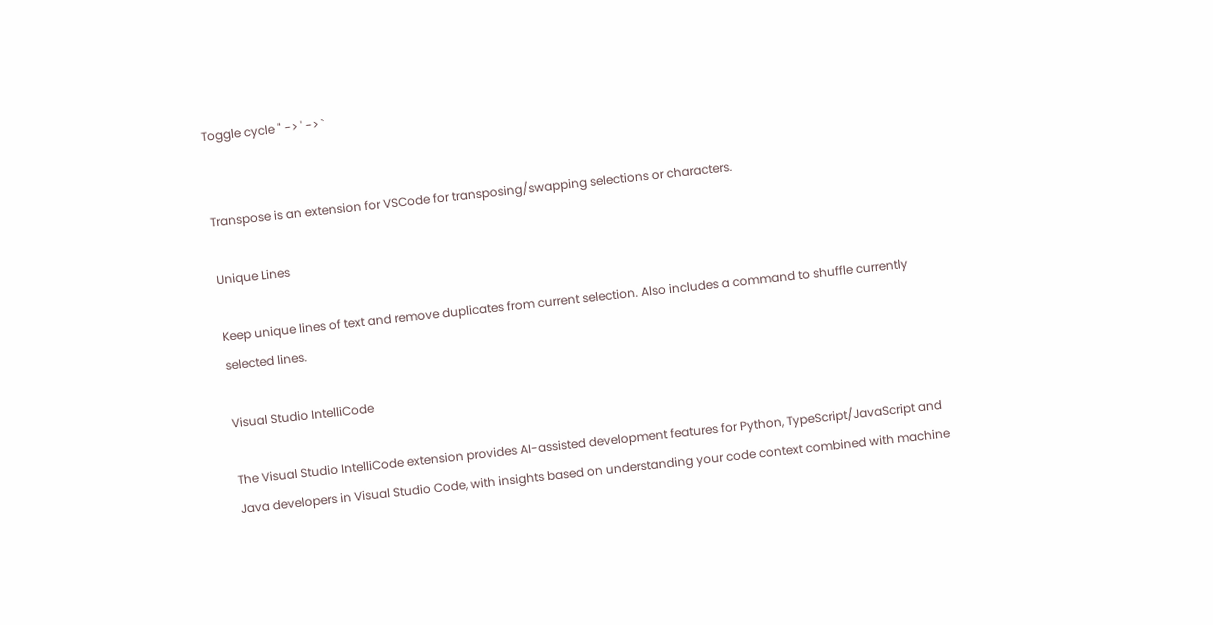Toggle cycle " -> ' -> `


Transpose is an extension for VSCode for transposing/swapping selections or characters.

Unique Lines

Keep unique lines of text and remove duplicates from current selection. Also includes a command to shuffle currently selected lines.

Visual Studio IntelliCode

The Visual Studio IntelliCode extension provides AI-assisted development features for Python, TypeScript/JavaScript and Java developers in Visual Studio Code, with insights based on understanding your code context combined with machine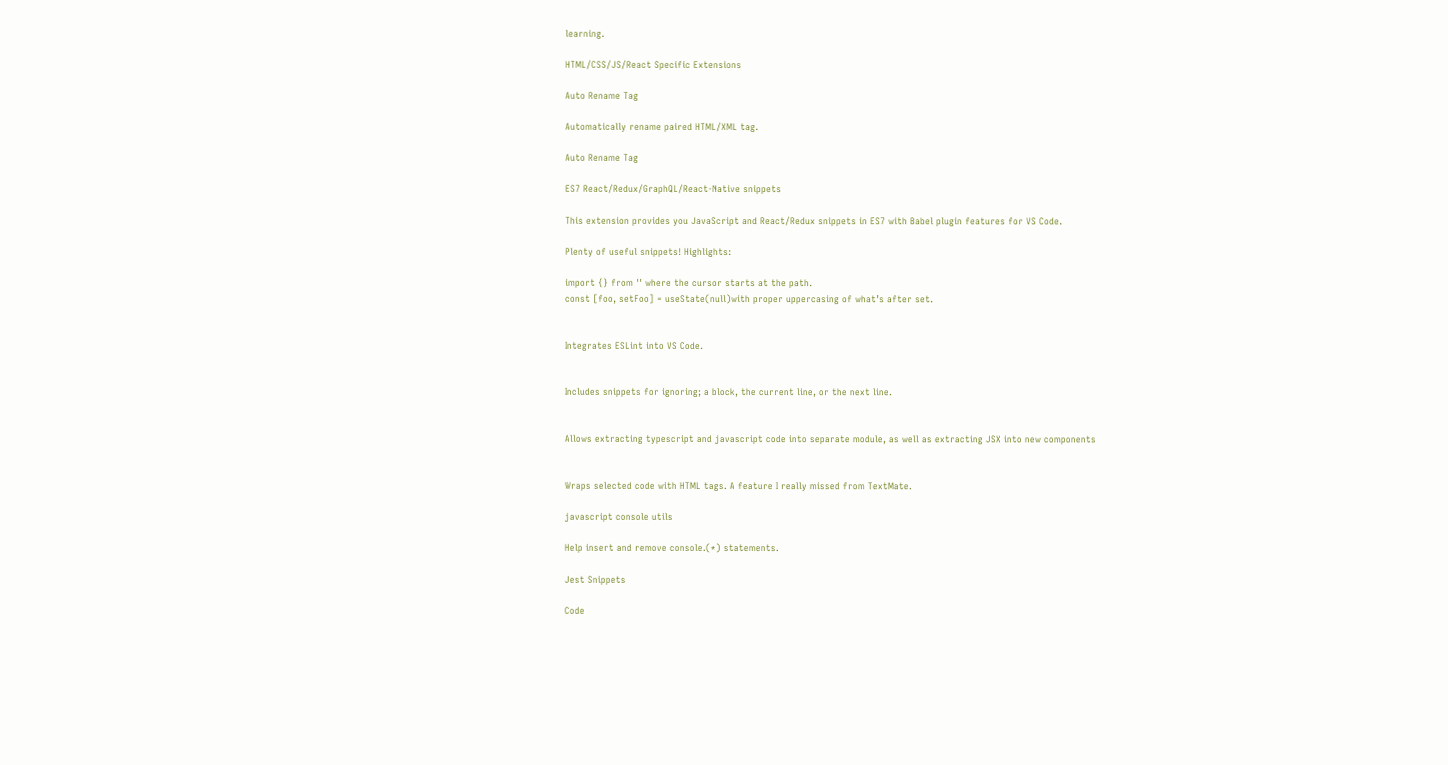learning.

HTML/CSS/JS/React Specific Extensions

Auto Rename Tag

Automatically rename paired HTML/XML tag.

Auto Rename Tag

ES7 React/Redux/GraphQL/React-Native snippets

This extension provides you JavaScript and React/Redux snippets in ES7 with Babel plugin features for VS Code.

Plenty of useful snippets! Highlights:

import {} from '' where the cursor starts at the path.
const [foo, setFoo] = useState(null)with proper uppercasing of what’s after set.


Integrates ESLint into VS Code.


Includes snippets for ignoring; a block, the current line, or the next line.


Allows extracting typescript and javascript code into separate module, as well as extracting JSX into new components


Wraps selected code with HTML tags. A feature I really missed from TextMate.

javascript console utils

Help insert and remove console.(*) statements.

Jest Snippets

Code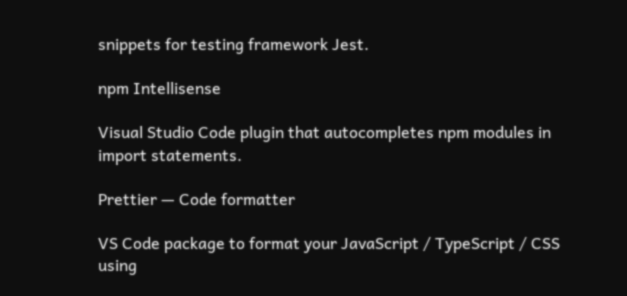snippets for testing framework Jest.

npm Intellisense

Visual Studio Code plugin that autocompletes npm modules in import statements.

Prettier — Code formatter

VS Code package to format your JavaScript / TypeScript / CSS using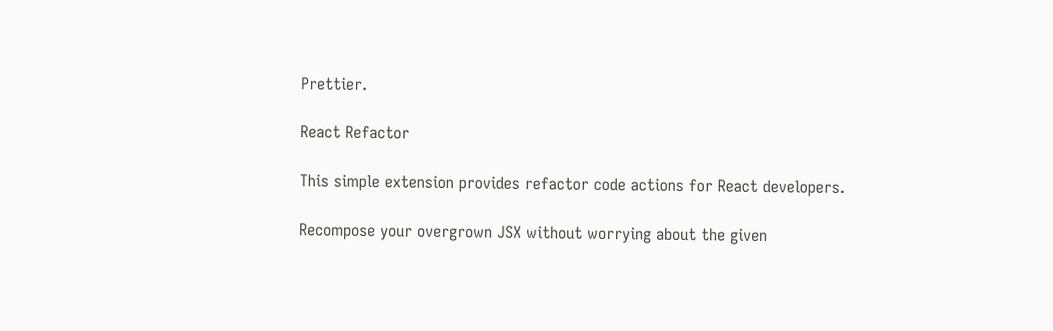Prettier.

React Refactor

This simple extension provides refactor code actions for React developers.

Recompose your overgrown JSX without worrying about the given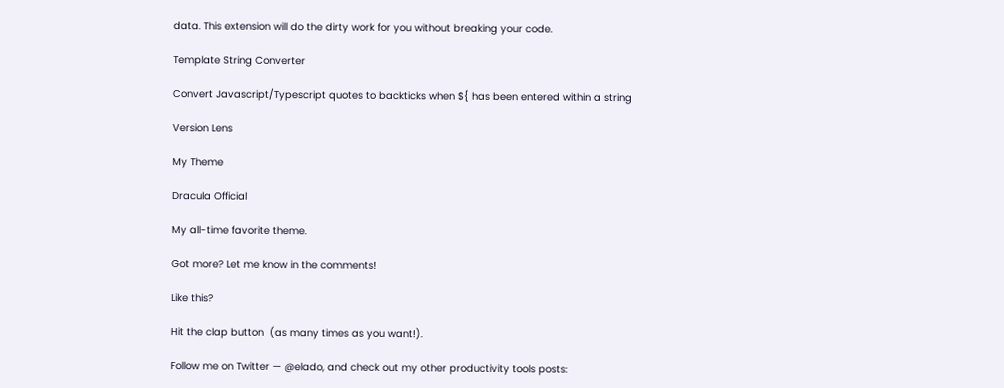data. This extension will do the dirty work for you without breaking your code.

Template String Converter

Convert Javascript/Typescript quotes to backticks when ${ has been entered within a string

Version Lens

My Theme

Dracula Official

My all-time favorite theme.

Got more? Let me know in the comments!

Like this?

Hit the clap button  (as many times as you want!).

Follow me on Twitter — @elado, and check out my other productivity tools posts: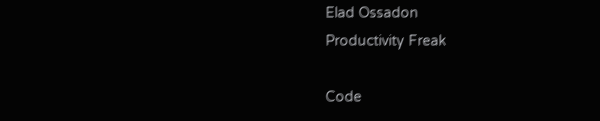Elad Ossadon
Productivity Freak

Code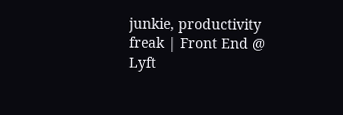junkie, productivity freak | Front End @ Lyft